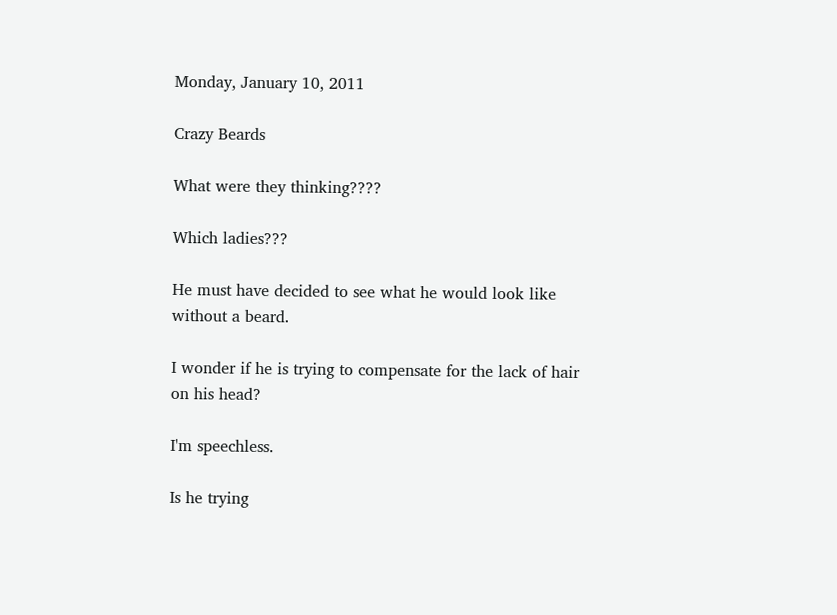Monday, January 10, 2011

Crazy Beards

What were they thinking????

Which ladies???

He must have decided to see what he would look like without a beard.

I wonder if he is trying to compensate for the lack of hair on his head?

I'm speechless.

Is he trying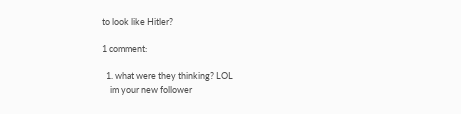to look like Hitler?

1 comment:

  1. what were they thinking? LOL
    im your new follower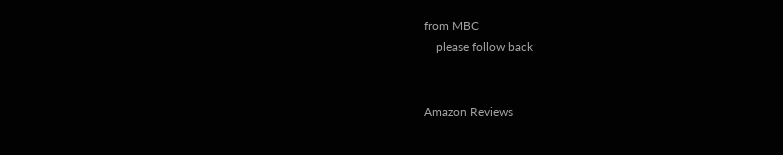from MBC
    please follow back


Amazon Reviews